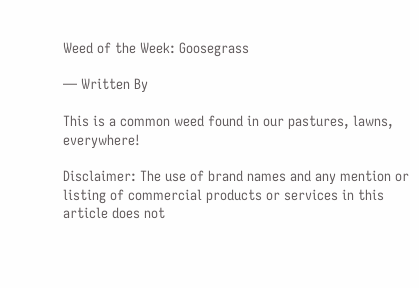Weed of the Week: Goosegrass

— Written By

This is a common weed found in our pastures, lawns, everywhere!

Disclaimer: The use of brand names and any mention or listing of commercial products or services in this article does not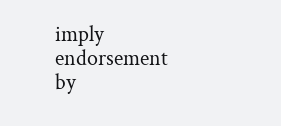imply endorsement by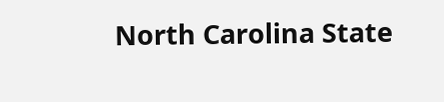North Carolina State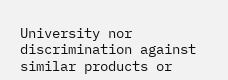University nor discrimination against similar products or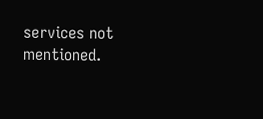services not mentioned.